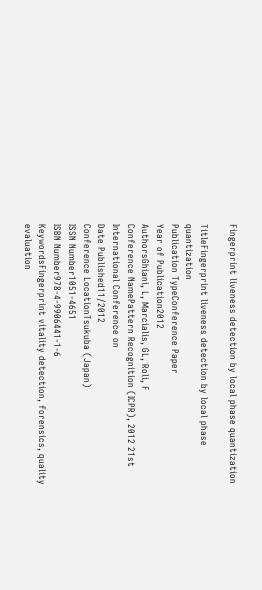Fingerprint liveness detection by local phase quantization

TitleFingerprint liveness detection by local phase quantization
Publication TypeConference Paper
Year of Publication2012
AuthorsGhiani, L, Marcialis, GL, Roli, F
Conference NamePattern Recognition (ICPR), 2012 21st International Conference on
Date Published11/2012
Conference LocationTsukuba (Japan)
ISSN Number1051-4651
ISBN Number978-4-9906441-1-6
KeywordsFingerprint vitality detection, forensics, quality evaluation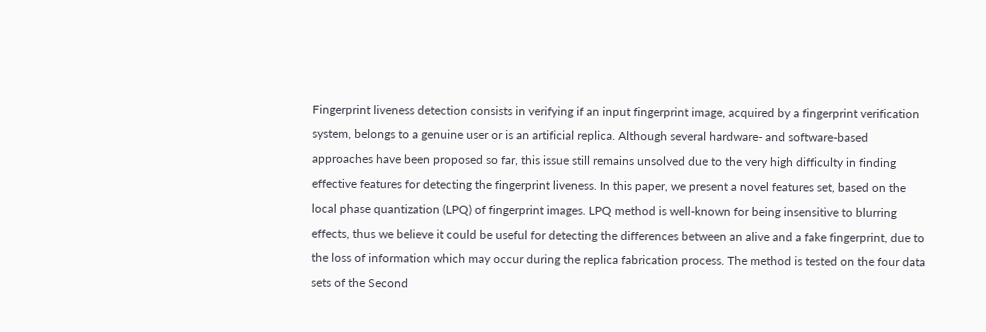Fingerprint liveness detection consists in verifying if an input fingerprint image, acquired by a fingerprint verification system, belongs to a genuine user or is an artificial replica. Although several hardware- and software-based approaches have been proposed so far, this issue still remains unsolved due to the very high difficulty in finding effective features for detecting the fingerprint liveness. In this paper, we present a novel features set, based on the local phase quantization (LPQ) of fingerprint images. LPQ method is well-known for being insensitive to blurring effects, thus we believe it could be useful for detecting the differences between an alive and a fake fingerprint, due to the loss of information which may occur during the replica fabrication process. The method is tested on the four data sets of the Second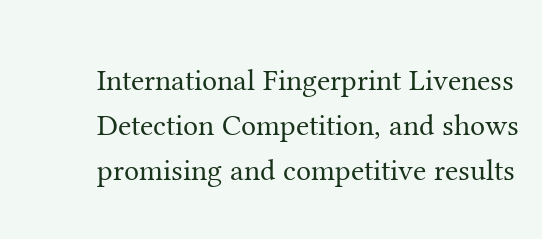International Fingerprint Liveness Detection Competition, and shows promising and competitive results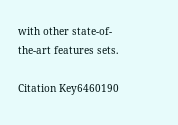with other state-of-the-art features sets.

Citation Key6460190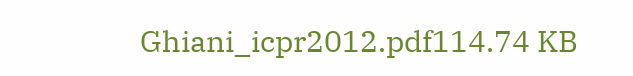Ghiani_icpr2012.pdf114.74 KB